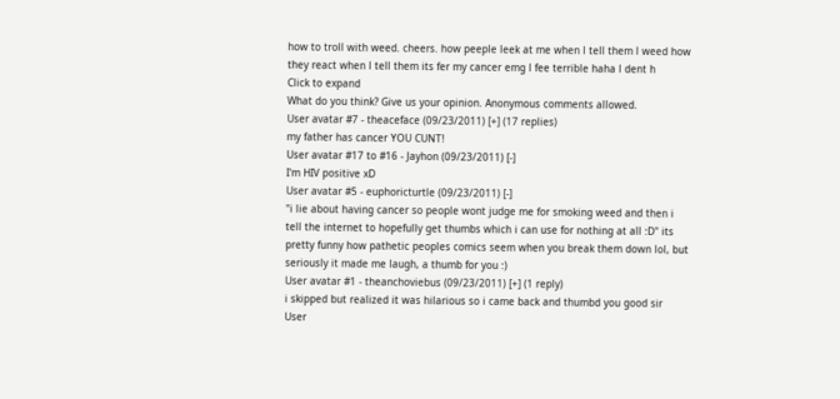how to troll with weed. cheers. how peeple leek at me when l tell them l weed how they react when l tell them its fer my cancer emg l fee terrible haha l dent h
Click to expand
What do you think? Give us your opinion. Anonymous comments allowed.
User avatar #7 - theaceface (09/23/2011) [+] (17 replies)
my father has cancer YOU CUNT!
User avatar #17 to #16 - Jayhon (09/23/2011) [-]
I'm HIV positive xD
User avatar #5 - euphoricturtle (09/23/2011) [-]
"i lie about having cancer so people wont judge me for smoking weed and then i tell the internet to hopefully get thumbs which i can use for nothing at all :D" its pretty funny how pathetic peoples comics seem when you break them down lol, but seriously it made me laugh, a thumb for you :)
User avatar #1 - theanchoviebus (09/23/2011) [+] (1 reply)
i skipped but realized it was hilarious so i came back and thumbd you good sir
User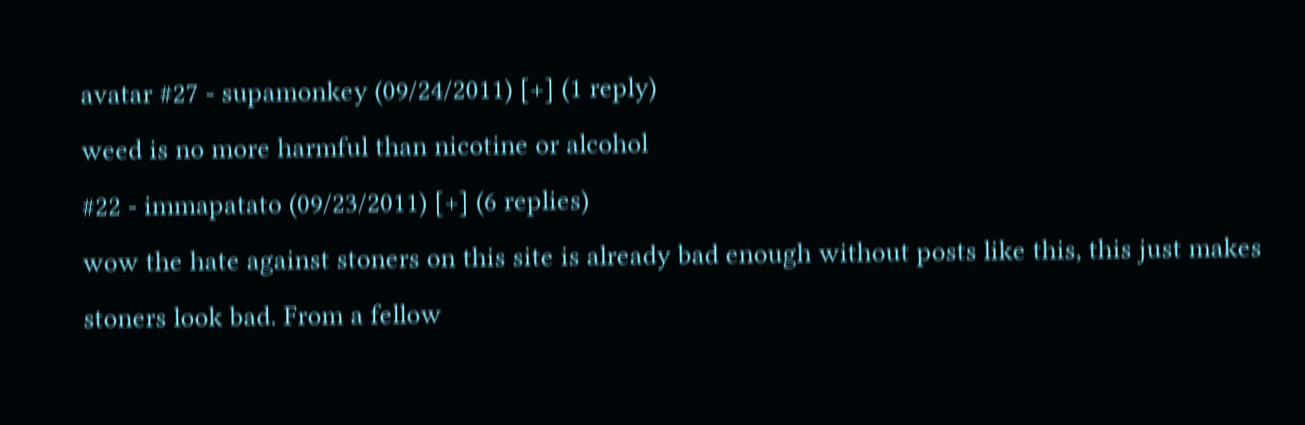avatar #27 - supamonkey (09/24/2011) [+] (1 reply)
weed is no more harmful than nicotine or alcohol
#22 - immapatato (09/23/2011) [+] (6 replies)
wow the hate against stoners on this site is already bad enough without posts like this, this just makes stoners look bad. From a fellow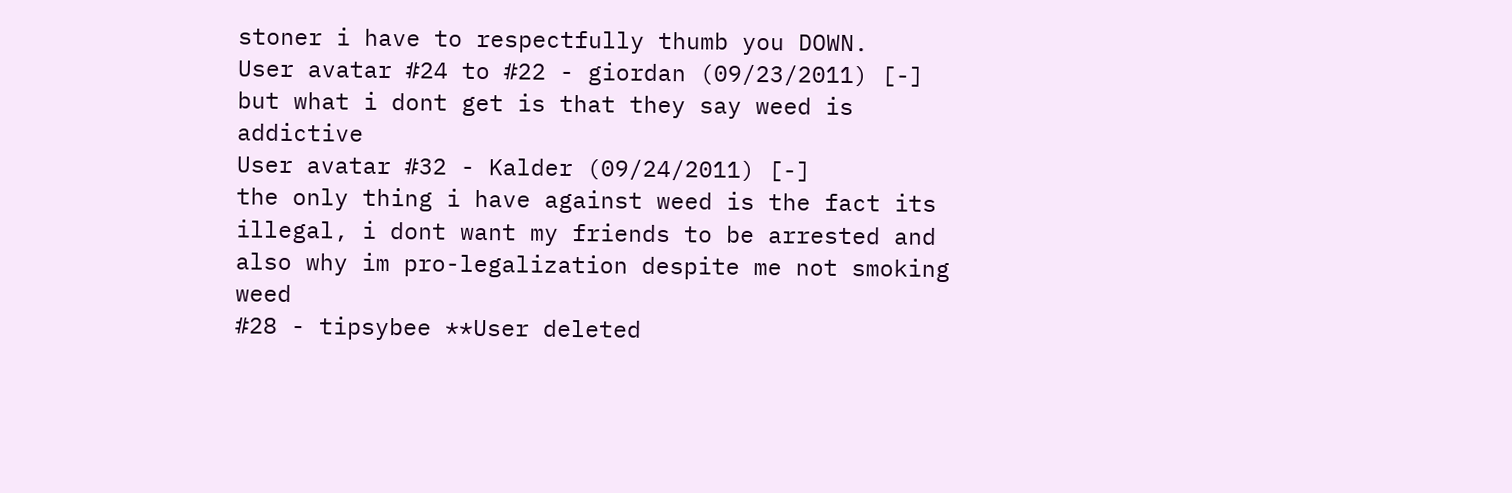stoner i have to respectfully thumb you DOWN.
User avatar #24 to #22 - giordan (09/23/2011) [-]
but what i dont get is that they say weed is addictive
User avatar #32 - Kalder (09/24/2011) [-]
the only thing i have against weed is the fact its illegal, i dont want my friends to be arrested and also why im pro-legalization despite me not smoking weed
#28 - tipsybee **User deleted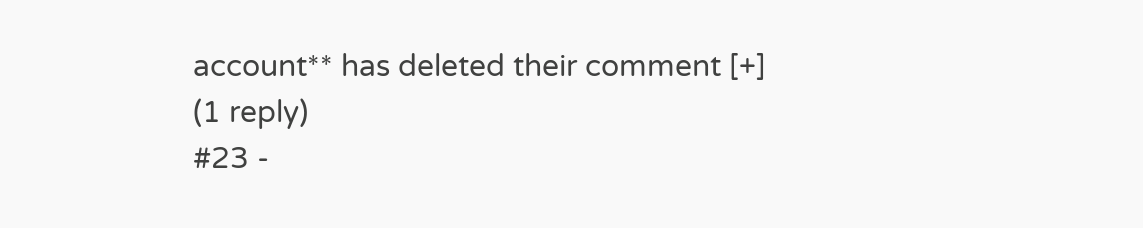account** has deleted their comment [+] (1 reply)
#23 -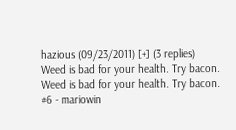hazious (09/23/2011) [+] (3 replies)
Weed is bad for your health. Try bacon.
Weed is bad for your health. Try bacon.
#6 - mariowin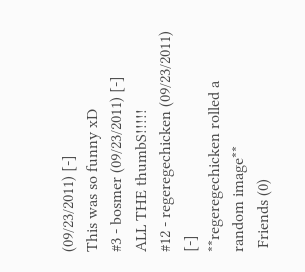(09/23/2011) [-]
This was so funny xD
#3 - bosmer (09/23/2011) [-]
ALL THE thumbS!!!!!
#12 - regeregechicken (09/23/2011) [-]
**regeregechicken rolled a random image**
 Friends (0)